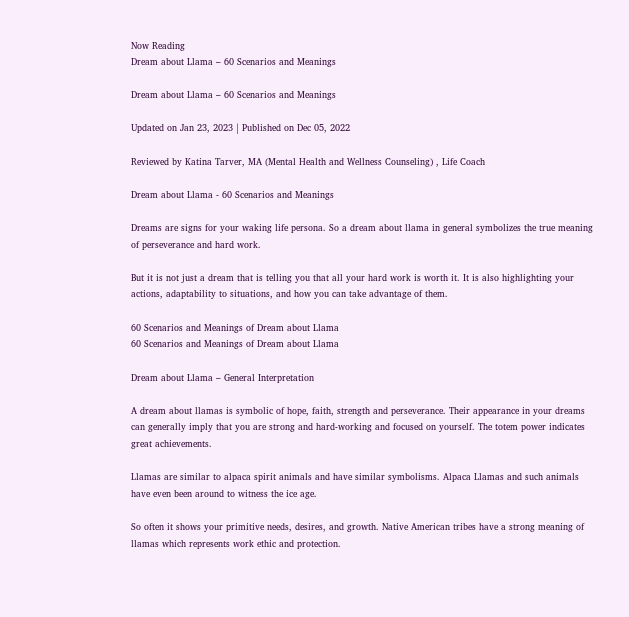Now Reading
Dream about Llama – 60 Scenarios and Meanings

Dream about Llama – 60 Scenarios and Meanings

Updated on Jan 23, 2023 | Published on Dec 05, 2022

Reviewed by Katina Tarver, MA (Mental Health and Wellness Counseling) , Life Coach

Dream about Llama - 60 Scenarios and Meanings

Dreams are signs for your waking life persona. So a dream about llama in general symbolizes the true meaning of perseverance and hard work.

But it is not just a dream that is telling you that all your hard work is worth it. It is also highlighting your actions, adaptability to situations, and how you can take advantage of them.

60 Scenarios and Meanings of Dream about Llama
60 Scenarios and Meanings of Dream about Llama

Dream about Llama – General Interpretation

A dream about llamas is symbolic of hope, faith, strength and perseverance. Their appearance in your dreams can generally imply that you are strong and hard-working and focused on yourself. The totem power indicates great achievements.

Llamas are similar to alpaca spirit animals and have similar symbolisms. Alpaca Llamas and such animals have even been around to witness the ice age.

So often it shows your primitive needs, desires, and growth. Native American tribes have a strong meaning of llamas which represents work ethic and protection.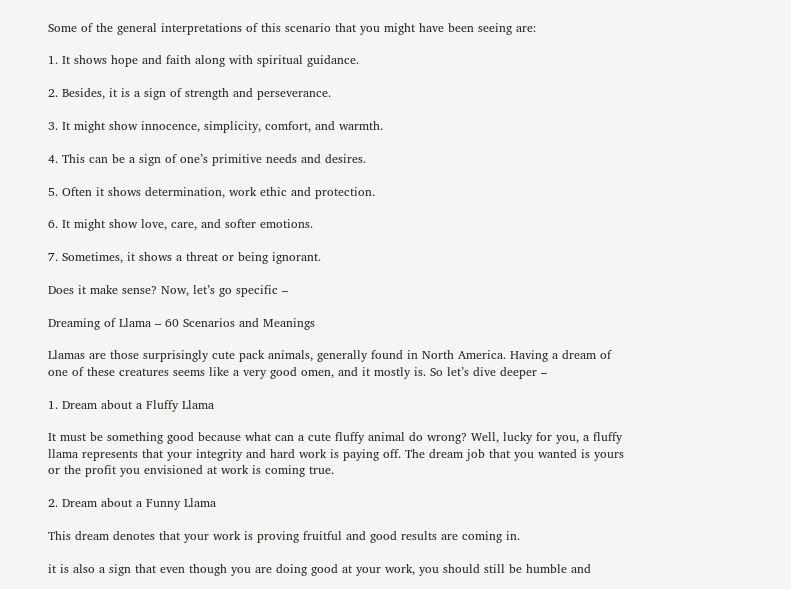Some of the general interpretations of this scenario that you might have been seeing are:

1. It shows hope and faith along with spiritual guidance.

2. Besides, it is a sign of strength and perseverance.

3. It might show innocence, simplicity, comfort, and warmth.

4. This can be a sign of one’s primitive needs and desires.

5. Often it shows determination, work ethic and protection.

6. It might show love, care, and softer emotions.

7. Sometimes, it shows a threat or being ignorant.

Does it make sense? Now, let’s go specific –

Dreaming of Llama – 60 Scenarios and Meanings

Llamas are those surprisingly cute pack animals, generally found in North America. Having a dream of one of these creatures seems like a very good omen, and it mostly is. So let’s dive deeper –

1. Dream about a Fluffy Llama

It must be something good because what can a cute fluffy animal do wrong? Well, lucky for you, a fluffy llama represents that your integrity and hard work is paying off. The dream job that you wanted is yours or the profit you envisioned at work is coming true.

2. Dream about a Funny Llama

This dream denotes that your work is proving fruitful and good results are coming in.

it is also a sign that even though you are doing good at your work, you should still be humble and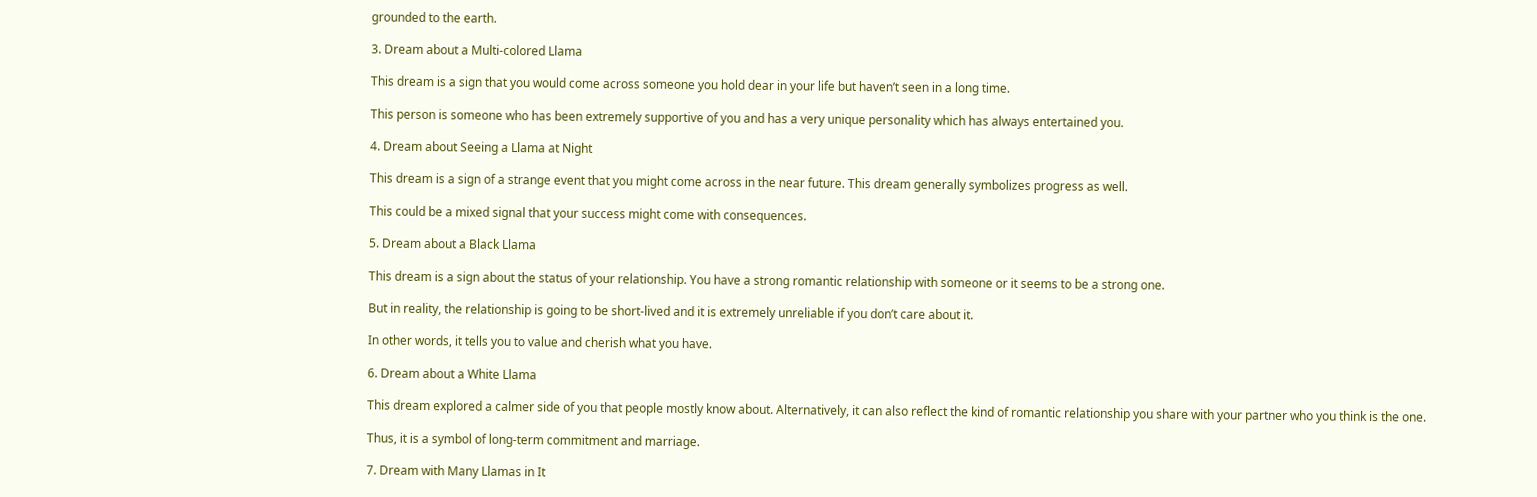grounded to the earth.

3. Dream about a Multi-colored Llama

This dream is a sign that you would come across someone you hold dear in your life but haven’t seen in a long time.

This person is someone who has been extremely supportive of you and has a very unique personality which has always entertained you.

4. Dream about Seeing a Llama at Night

This dream is a sign of a strange event that you might come across in the near future. This dream generally symbolizes progress as well.

This could be a mixed signal that your success might come with consequences.

5. Dream about a Black Llama

This dream is a sign about the status of your relationship. You have a strong romantic relationship with someone or it seems to be a strong one.

But in reality, the relationship is going to be short-lived and it is extremely unreliable if you don’t care about it.

In other words, it tells you to value and cherish what you have.

6. Dream about a White Llama

This dream explored a calmer side of you that people mostly know about. Alternatively, it can also reflect the kind of romantic relationship you share with your partner who you think is the one.

Thus, it is a symbol of long-term commitment and marriage.

7. Dream with Many Llamas in It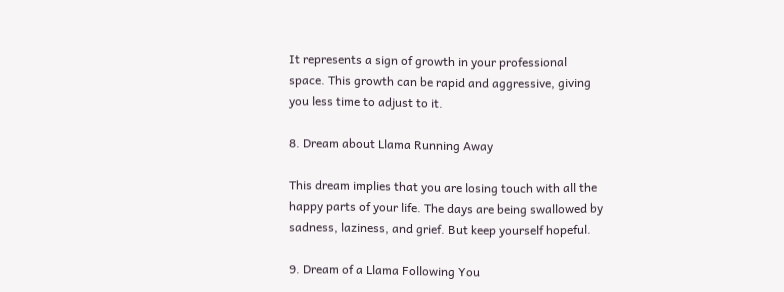It represents a sign of growth in your professional space. This growth can be rapid and aggressive, giving you less time to adjust to it.

8. Dream about Llama Running Away

This dream implies that you are losing touch with all the happy parts of your life. The days are being swallowed by sadness, laziness, and grief. But keep yourself hopeful.

9. Dream of a Llama Following You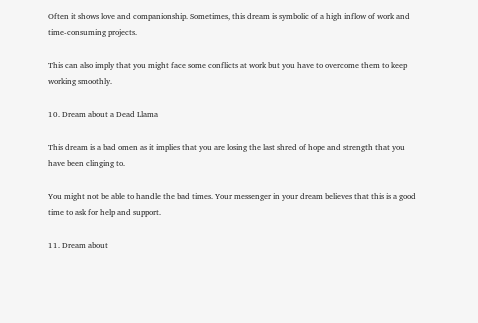Often it shows love and companionship. Sometimes, this dream is symbolic of a high inflow of work and time-consuming projects.

This can also imply that you might face some conflicts at work but you have to overcome them to keep working smoothly.

10. Dream about a Dead Llama

This dream is a bad omen as it implies that you are losing the last shred of hope and strength that you have been clinging to.

You might not be able to handle the bad times. Your messenger in your dream believes that this is a good time to ask for help and support.

11. Dream about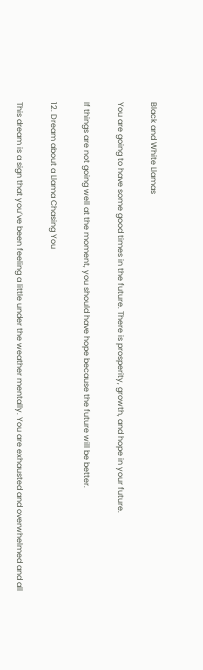Black and White Llamas

You are going to have some good times in the future. There is prosperity, growth, and hope in your future.

If things are not going well at the moment, you should have hope because the future will be better.

12. Dream about a Llama Chasing You

This dream is a sign that you’ve been feeling a little under the weather mentally. You are exhausted and overwhelmed and all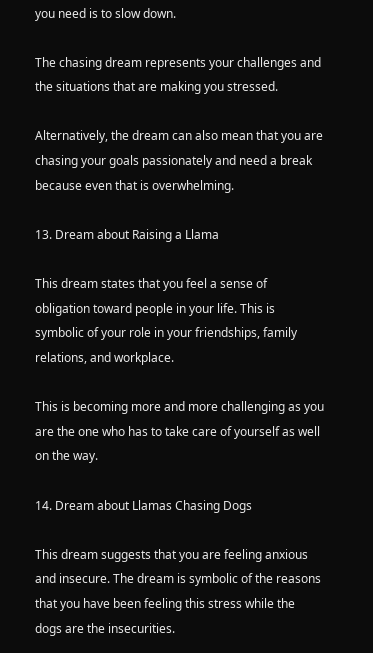you need is to slow down.

The chasing dream represents your challenges and the situations that are making you stressed.

Alternatively, the dream can also mean that you are chasing your goals passionately and need a break because even that is overwhelming.

13. Dream about Raising a Llama

This dream states that you feel a sense of obligation toward people in your life. This is symbolic of your role in your friendships, family relations, and workplace.

This is becoming more and more challenging as you are the one who has to take care of yourself as well on the way.

14. Dream about Llamas Chasing Dogs

This dream suggests that you are feeling anxious and insecure. The dream is symbolic of the reasons that you have been feeling this stress while the dogs are the insecurities.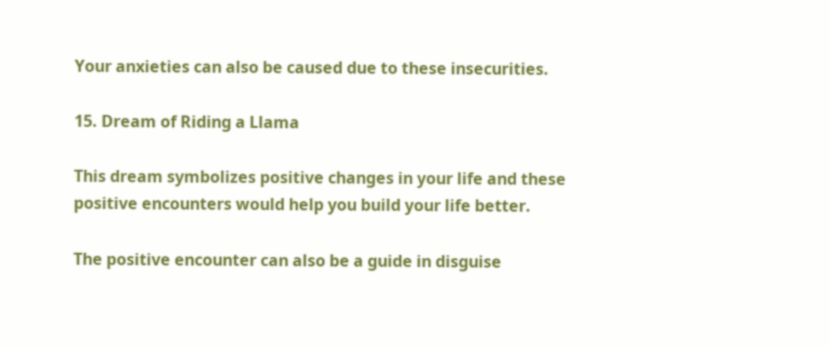Your anxieties can also be caused due to these insecurities.

15. Dream of Riding a Llama

This dream symbolizes positive changes in your life and these positive encounters would help you build your life better.

The positive encounter can also be a guide in disguise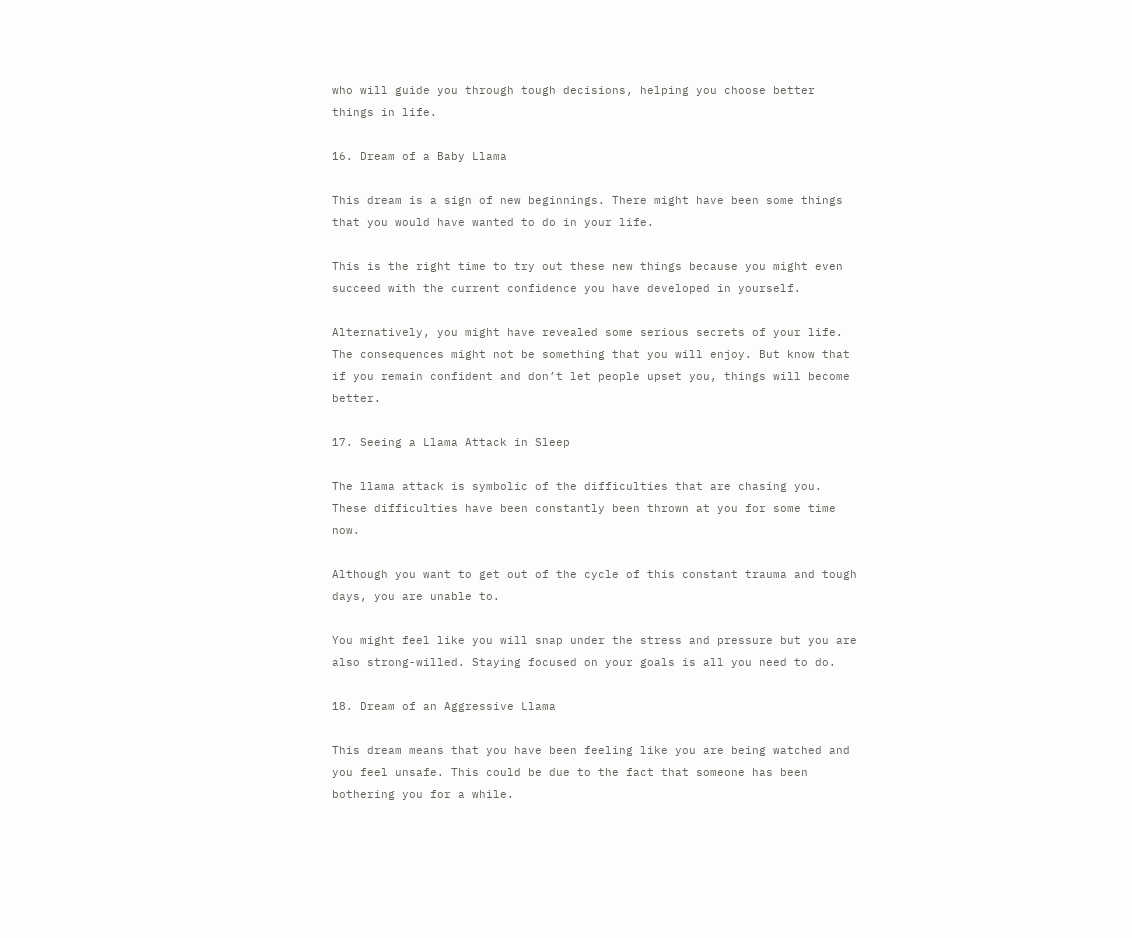who will guide you through tough decisions, helping you choose better things in life.

16. Dream of a Baby Llama

This dream is a sign of new beginnings. There might have been some things that you would have wanted to do in your life.

This is the right time to try out these new things because you might even succeed with the current confidence you have developed in yourself.

Alternatively, you might have revealed some serious secrets of your life. The consequences might not be something that you will enjoy. But know that if you remain confident and don’t let people upset you, things will become better.

17. Seeing a Llama Attack in Sleep

The llama attack is symbolic of the difficulties that are chasing you. These difficulties have been constantly been thrown at you for some time now.

Although you want to get out of the cycle of this constant trauma and tough days, you are unable to.

You might feel like you will snap under the stress and pressure but you are also strong-willed. Staying focused on your goals is all you need to do.

18. Dream of an Aggressive Llama

This dream means that you have been feeling like you are being watched and you feel unsafe. This could be due to the fact that someone has been bothering you for a while.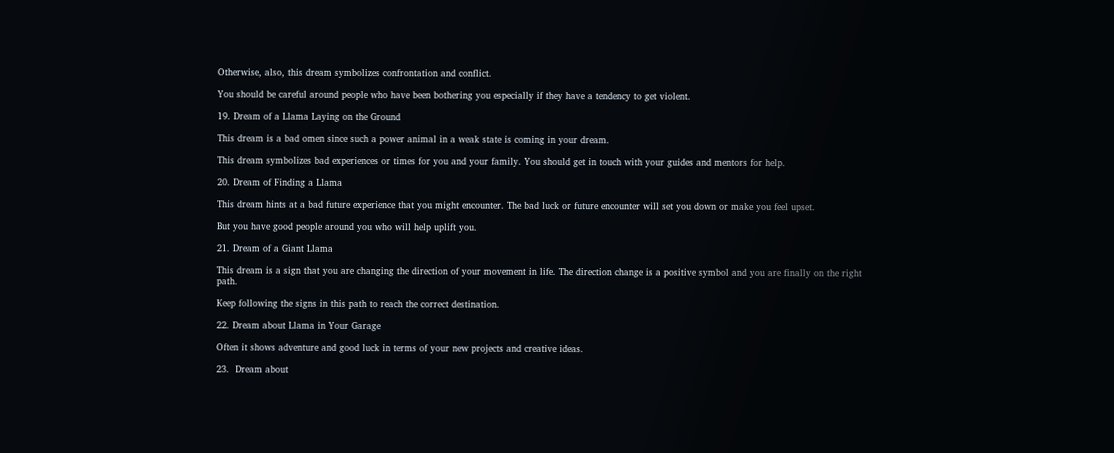Otherwise, also, this dream symbolizes confrontation and conflict.

You should be careful around people who have been bothering you especially if they have a tendency to get violent.

19. Dream of a Llama Laying on the Ground

This dream is a bad omen since such a power animal in a weak state is coming in your dream.

This dream symbolizes bad experiences or times for you and your family. You should get in touch with your guides and mentors for help.

20. Dream of Finding a Llama

This dream hints at a bad future experience that you might encounter. The bad luck or future encounter will set you down or make you feel upset.

But you have good people around you who will help uplift you.

21. Dream of a Giant Llama

This dream is a sign that you are changing the direction of your movement in life. The direction change is a positive symbol and you are finally on the right path.

Keep following the signs in this path to reach the correct destination.

22. Dream about Llama in Your Garage

Often it shows adventure and good luck in terms of your new projects and creative ideas.

23.  Dream about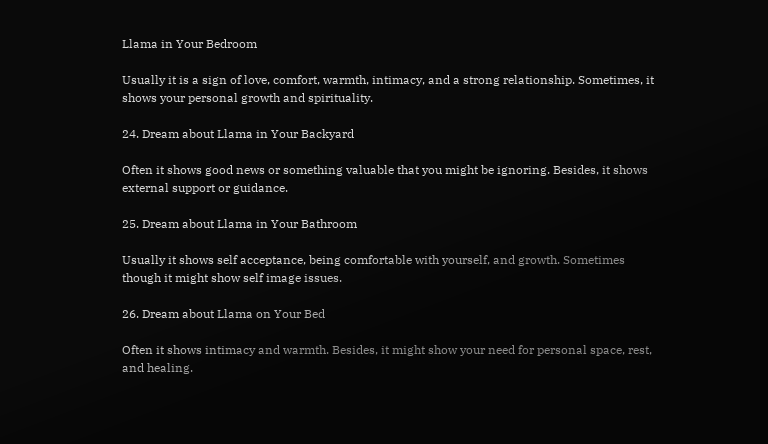Llama in Your Bedroom

Usually it is a sign of love, comfort, warmth, intimacy, and a strong relationship. Sometimes, it shows your personal growth and spirituality.

24. Dream about Llama in Your Backyard

Often it shows good news or something valuable that you might be ignoring. Besides, it shows external support or guidance.

25. Dream about Llama in Your Bathroom

Usually it shows self acceptance, being comfortable with yourself, and growth. Sometimes though it might show self image issues.

26. Dream about Llama on Your Bed

Often it shows intimacy and warmth. Besides, it might show your need for personal space, rest, and healing.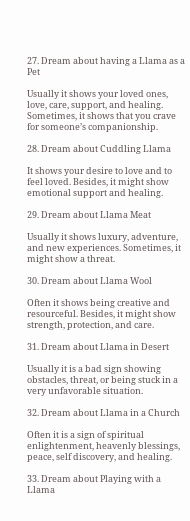27. Dream about having a Llama as a Pet

Usually it shows your loved ones, love, care, support, and healing. Sometimes, it shows that you crave for someone’s companionship.

28. Dream about Cuddling Llama

It shows your desire to love and to feel loved. Besides, it might show emotional support and healing.

29. Dream about Llama Meat

Usually it shows luxury, adventure, and new experiences. Sometimes, it might show a threat.

30. Dream about Llama Wool

Often it shows being creative and resourceful. Besides, it might show strength, protection, and care.

31. Dream about Llama in Desert

Usually it is a bad sign showing obstacles, threat, or being stuck in a very unfavorable situation.

32. Dream about Llama in a Church

Often it is a sign of spiritual enlightenment, heavenly blessings, peace, self discovery, and healing.

33. Dream about Playing with a Llama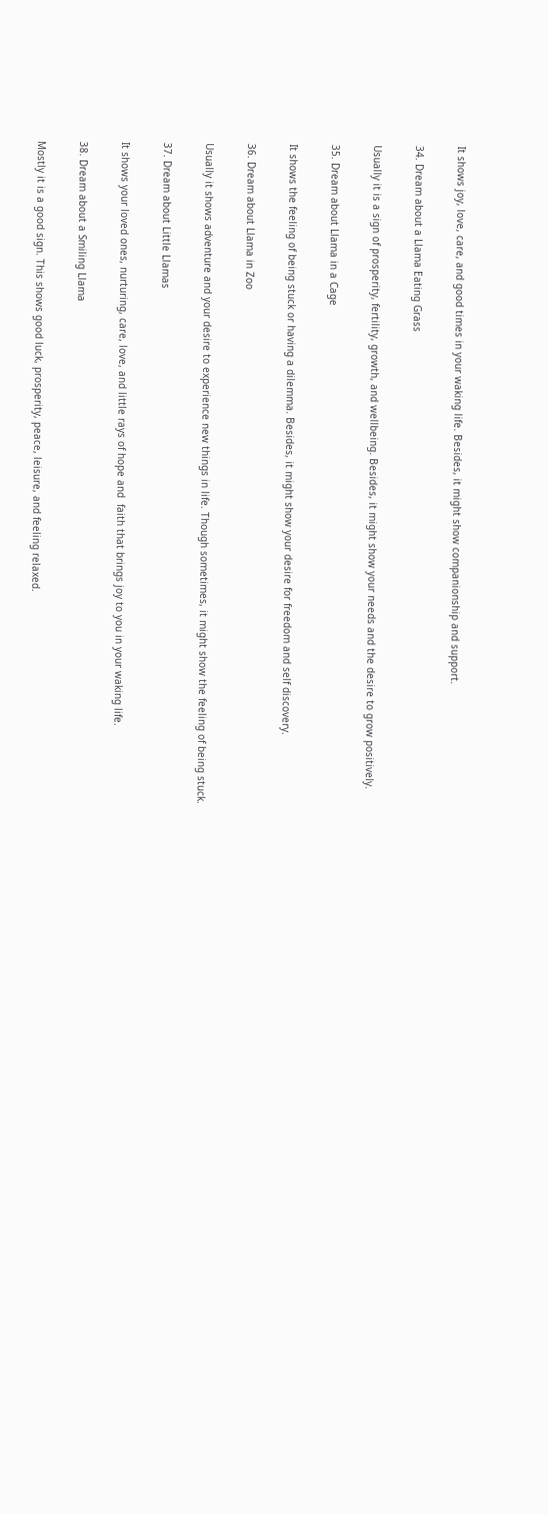It shows joy, love, care, and good times in your waking life. Besides, it might show companionship and support.

34. Dream about a Llama Eating Grass

Usually it is a sign of prosperity, fertility, growth, and wellbeing. Besides, it might show your needs and the desire to grow positively.

35. Dream about Llama in a Cage

It shows the feeling of being stuck or having a dilemma. Besides, it might show your desire for freedom and self discovery.

36. Dream about Llama in Zoo

Usually it shows adventure and your desire to experience new things in life. Though sometimes, it might show the feeling of being stuck.

37. Dream about Little Llamas

It shows your loved ones, nurturing, care, love, and little rays of hope and  faith that brings joy to you in your waking life.

38. Dream about a Smiling Llama

Mostly it is a good sign. This shows good luck, prosperity, peace, leisure, and feeling relaxed.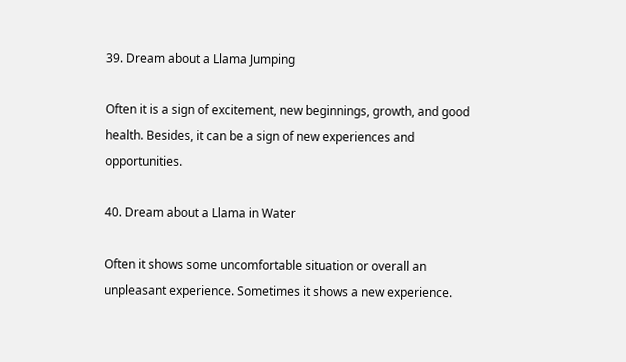39. Dream about a Llama Jumping

Often it is a sign of excitement, new beginnings, growth, and good health. Besides, it can be a sign of new experiences and opportunities.

40. Dream about a Llama in Water

Often it shows some uncomfortable situation or overall an unpleasant experience. Sometimes it shows a new experience.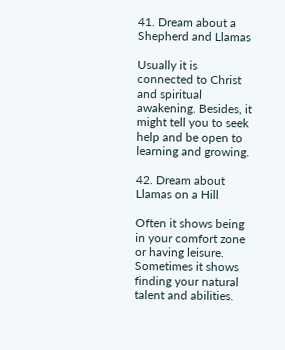41. Dream about a Shepherd and Llamas

Usually it is connected to Christ and spiritual awakening. Besides, it might tell you to seek help and be open to learning and growing.

42. Dream about Llamas on a Hill

Often it shows being in your comfort zone or having leisure. Sometimes it shows finding your natural talent and abilities.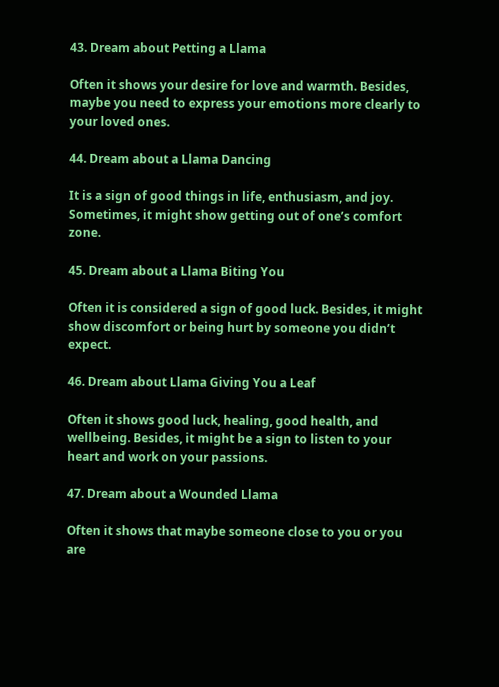43. Dream about Petting a Llama

Often it shows your desire for love and warmth. Besides, maybe you need to express your emotions more clearly to your loved ones.

44. Dream about a Llama Dancing

It is a sign of good things in life, enthusiasm, and joy. Sometimes, it might show getting out of one’s comfort zone.

45. Dream about a Llama Biting You

Often it is considered a sign of good luck. Besides, it might show discomfort or being hurt by someone you didn’t expect.

46. Dream about Llama Giving You a Leaf

Often it shows good luck, healing, good health, and wellbeing. Besides, it might be a sign to listen to your heart and work on your passions.

47. Dream about a Wounded Llama

Often it shows that maybe someone close to you or you are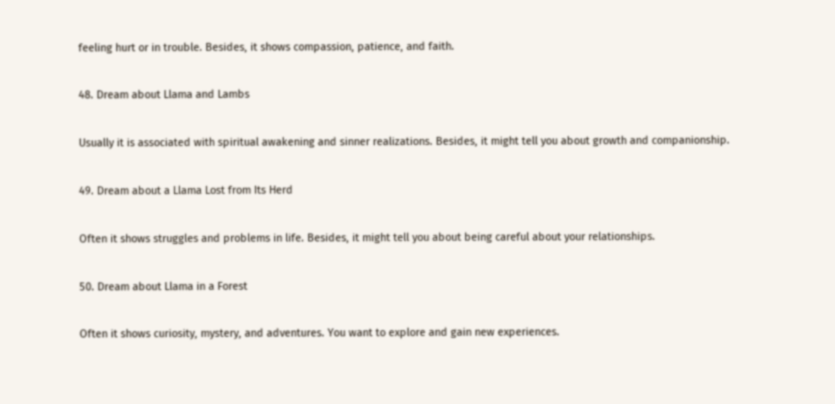feeling hurt or in trouble. Besides, it shows compassion, patience, and faith.

48. Dream about Llama and Lambs

Usually it is associated with spiritual awakening and sinner realizations. Besides, it might tell you about growth and companionship.

49. Dream about a Llama Lost from Its Herd

Often it shows struggles and problems in life. Besides, it might tell you about being careful about your relationships.

50. Dream about Llama in a Forest

Often it shows curiosity, mystery, and adventures. You want to explore and gain new experiences.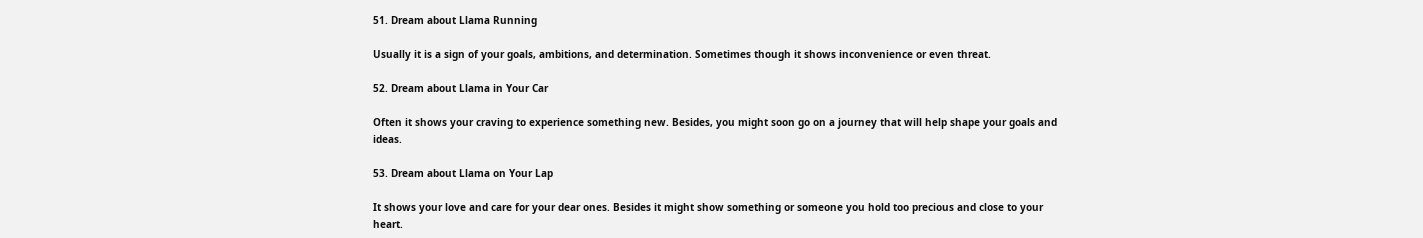51. Dream about Llama Running

Usually it is a sign of your goals, ambitions, and determination. Sometimes though it shows inconvenience or even threat.

52. Dream about Llama in Your Car

Often it shows your craving to experience something new. Besides, you might soon go on a journey that will help shape your goals and ideas.

53. Dream about Llama on Your Lap

It shows your love and care for your dear ones. Besides it might show something or someone you hold too precious and close to your heart.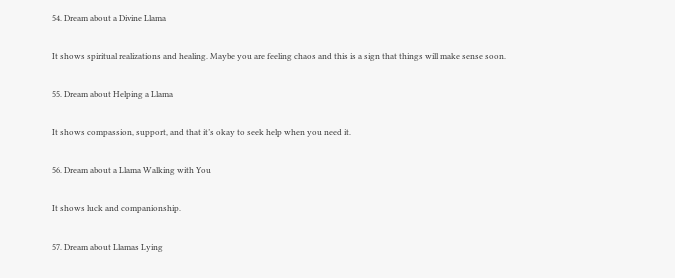54. Dream about a Divine Llama

It shows spiritual realizations and healing. Maybe you are feeling chaos and this is a sign that things will make sense soon.

55. Dream about Helping a Llama

It shows compassion, support, and that it’s okay to seek help when you need it.

56. Dream about a Llama Walking with You

It shows luck and companionship.

57. Dream about Llamas Lying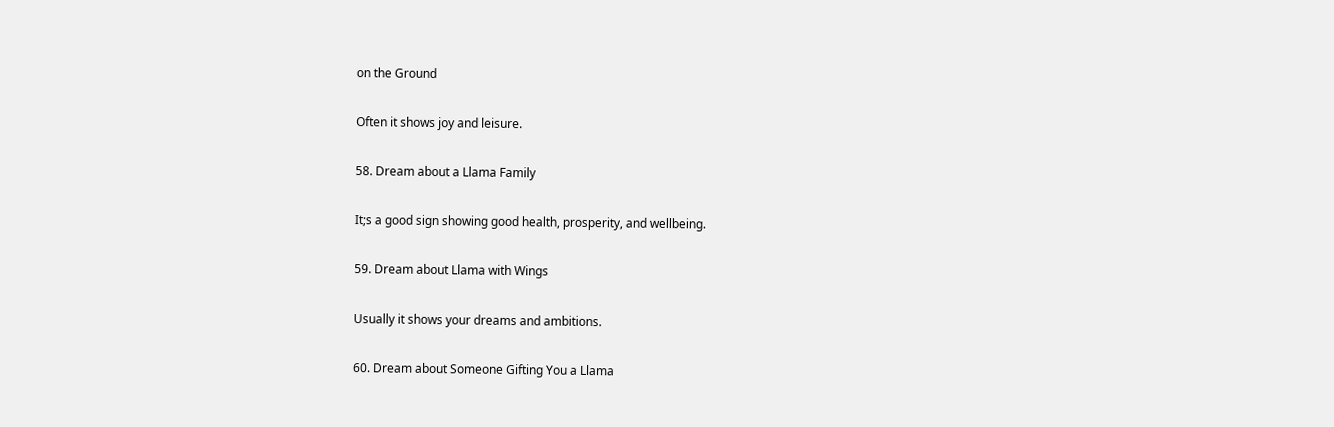on the Ground

Often it shows joy and leisure.

58. Dream about a Llama Family

It;s a good sign showing good health, prosperity, and wellbeing.

59. Dream about Llama with Wings

Usually it shows your dreams and ambitions.

60. Dream about Someone Gifting You a Llama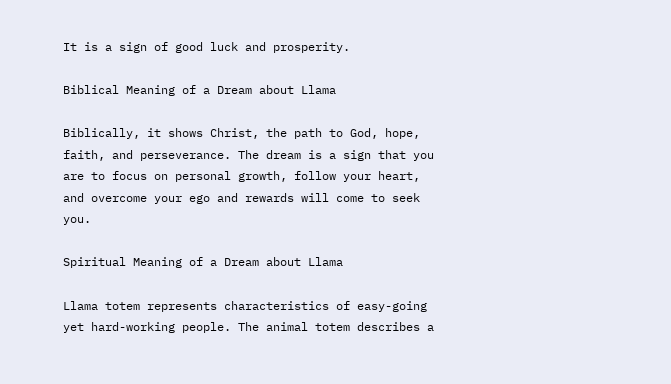It is a sign of good luck and prosperity.

Biblical Meaning of a Dream about Llama

Biblically, it shows Christ, the path to God, hope, faith, and perseverance. The dream is a sign that you are to focus on personal growth, follow your heart, and overcome your ego and rewards will come to seek you.

Spiritual Meaning of a Dream about Llama

Llama totem represents characteristics of easy-going yet hard-working people. The animal totem describes a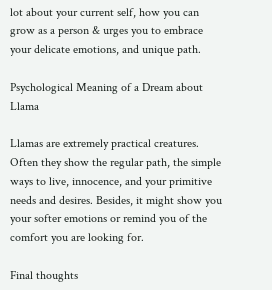lot about your current self, how you can grow as a person & urges you to embrace your delicate emotions, and unique path.

Psychological Meaning of a Dream about Llama

Llamas are extremely practical creatures. Often they show the regular path, the simple ways to live, innocence, and your primitive needs and desires. Besides, it might show you your softer emotions or remind you of the comfort you are looking for.

Final thoughts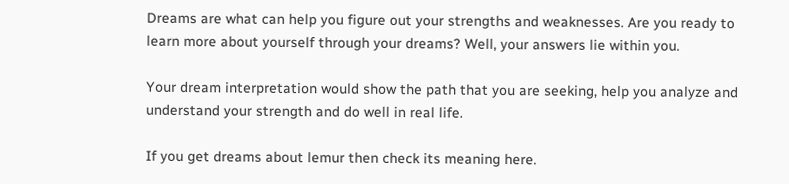Dreams are what can help you figure out your strengths and weaknesses. Are you ready to learn more about yourself through your dreams? Well, your answers lie within you.

Your dream interpretation would show the path that you are seeking, help you analyze and understand your strength and do well in real life.

If you get dreams about lemur then check its meaning here.